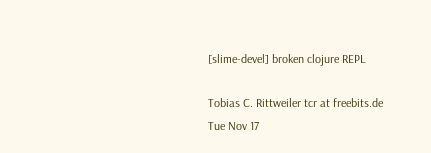[slime-devel] broken clojure REPL

Tobias C. Rittweiler tcr at freebits.de
Tue Nov 17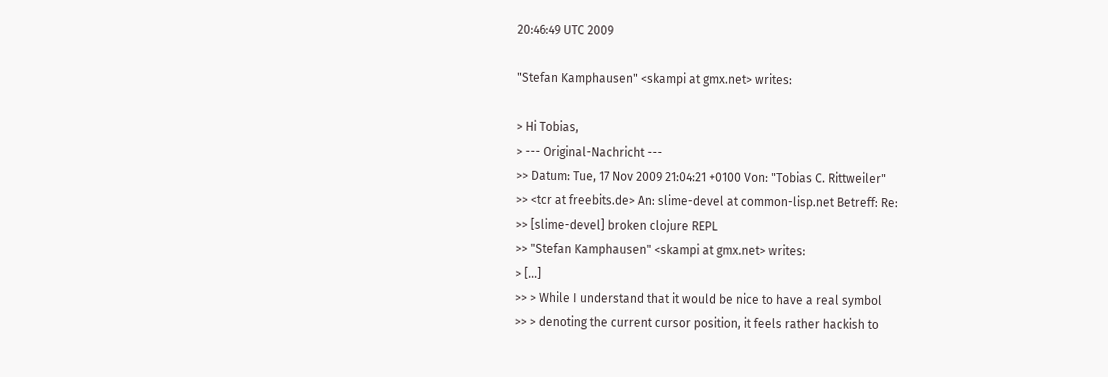20:46:49 UTC 2009

"Stefan Kamphausen" <skampi at gmx.net> writes:

> Hi Tobias,
> --- Original-Nachricht ---
>> Datum: Tue, 17 Nov 2009 21:04:21 +0100 Von: "Tobias C. Rittweiler"
>> <tcr at freebits.de> An: slime-devel at common-lisp.net Betreff: Re:
>> [slime-devel] broken clojure REPL
>> "Stefan Kamphausen" <skampi at gmx.net> writes:
> [...]
>> > While I understand that it would be nice to have a real symbol
>> > denoting the current cursor position, it feels rather hackish to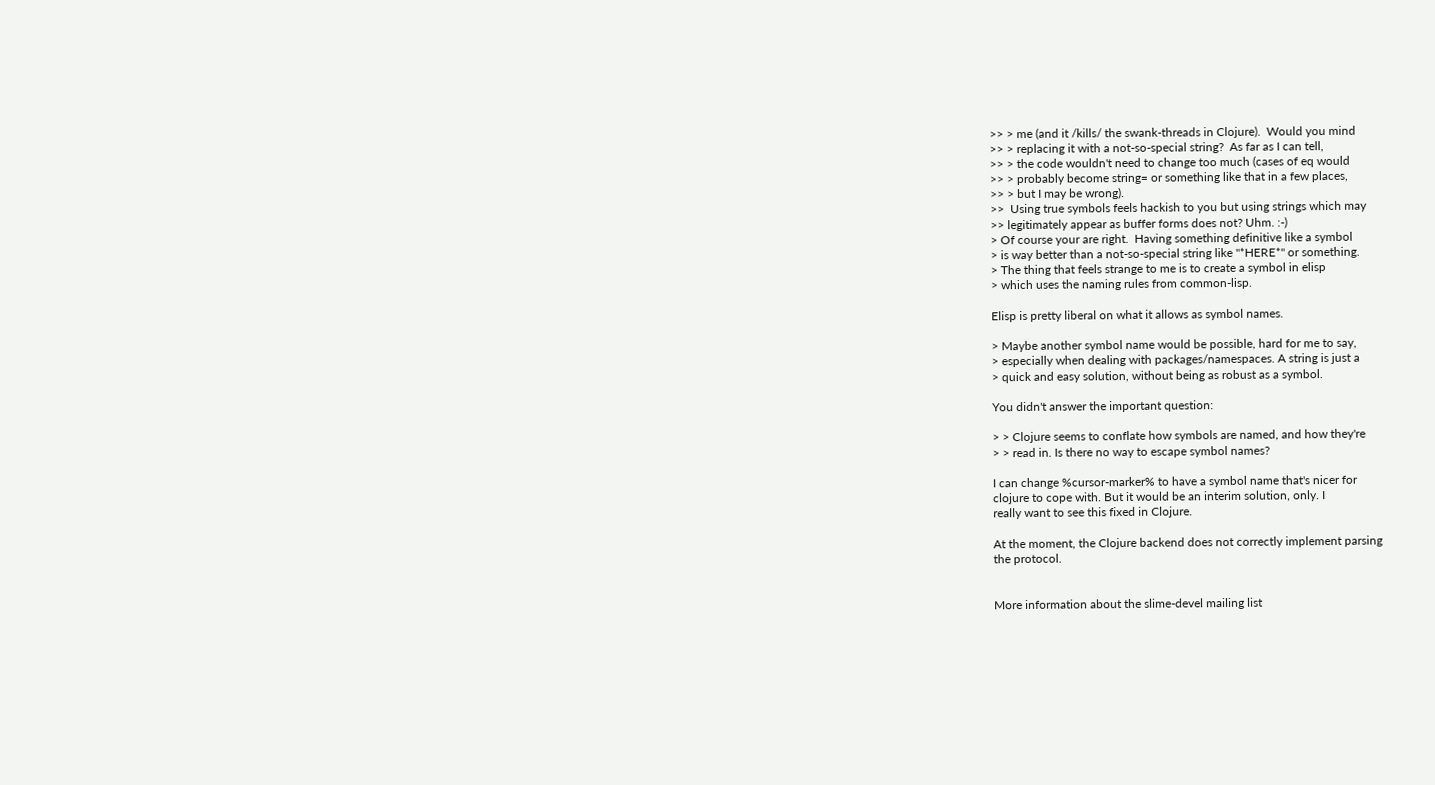>> > me (and it /kills/ the swank-threads in Clojure).  Would you mind
>> > replacing it with a not-so-special string?  As far as I can tell,
>> > the code wouldn't need to change too much (cases of eq would
>> > probably become string= or something like that in a few places,
>> > but I may be wrong).
>>  Using true symbols feels hackish to you but using strings which may
>> legitimately appear as buffer forms does not? Uhm. :-)
> Of course your are right.  Having something definitive like a symbol
> is way better than a not-so-special string like "*HERE*" or something.
> The thing that feels strange to me is to create a symbol in elisp
> which uses the naming rules from common-lisp.

Elisp is pretty liberal on what it allows as symbol names.

> Maybe another symbol name would be possible, hard for me to say,
> especially when dealing with packages/namespaces. A string is just a
> quick and easy solution, without being as robust as a symbol.

You didn't answer the important question:

> > Clojure seems to conflate how symbols are named, and how they're
> > read in. Is there no way to escape symbol names?

I can change %cursor-marker% to have a symbol name that's nicer for
clojure to cope with. But it would be an interim solution, only. I
really want to see this fixed in Clojure.

At the moment, the Clojure backend does not correctly implement parsing
the protocol.


More information about the slime-devel mailing list